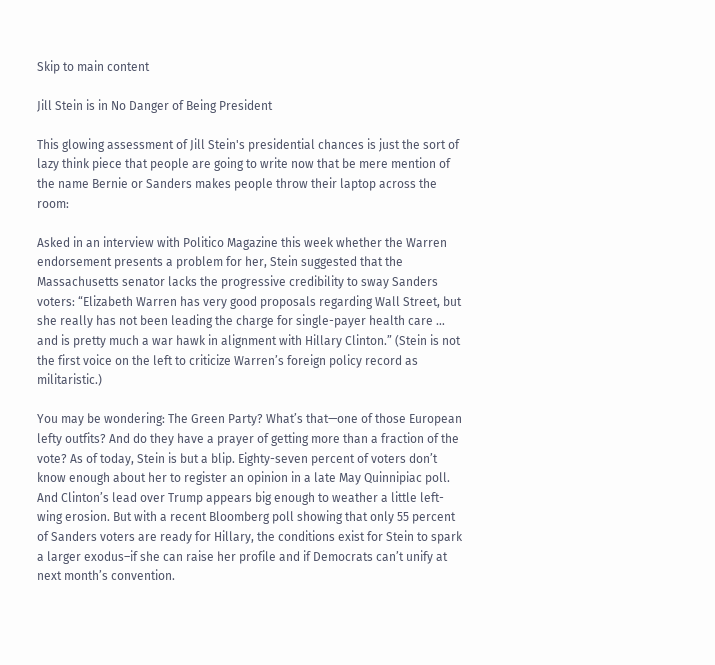Skip to main content

Jill Stein is in No Danger of Being President

This glowing assessment of Jill Stein's presidential chances is just the sort of lazy think piece that people are going to write now that be mere mention of the name Bernie or Sanders makes people throw their laptop across the room:

Asked in an interview with Politico Magazine this week whether the Warren endorsement presents a problem for her, Stein suggested that the Massachusetts senator lacks the progressive credibility to sway Sanders voters: “Elizabeth Warren has very good proposals regarding Wall Street, but she really has not been leading the charge for single-payer health care … and is pretty much a war hawk in alignment with Hillary Clinton.” (Stein is not the first voice on the left to criticize Warren’s foreign policy record as militaristic.)

You may be wondering: The Green Party? What’s that—one of those European lefty outfits? And do they have a prayer of getting more than a fraction of the vote? As of today, Stein is but a blip. Eighty-seven percent of voters don’t know enough about her to register an opinion in a late May Quinnipiac poll. And Clinton’s lead over Trump appears big enough to weather a little left-wing erosion. But with a recent Bloomberg poll showing that only 55 percent of Sanders voters are ready for Hillary, the conditions exist for Stein to spark a larger exodus–if she can raise her profile and if Democrats can’t unify at next month’s convention.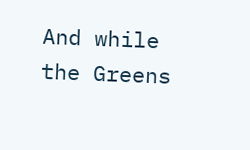And while the Greens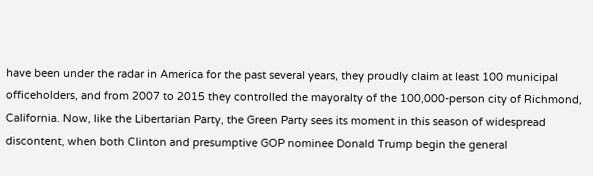have been under the radar in America for the past several years, they proudly claim at least 100 municipal officeholders, and from 2007 to 2015 they controlled the mayoralty of the 100,000-person city of Richmond, California. Now, like the Libertarian Party, the Green Party sees its moment in this season of widespread discontent, when both Clinton and presumptive GOP nominee Donald Trump begin the general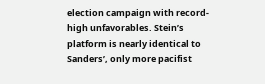election campaign with record-high unfavorables. Stein’s platform is nearly identical to Sanders’, only more pacifist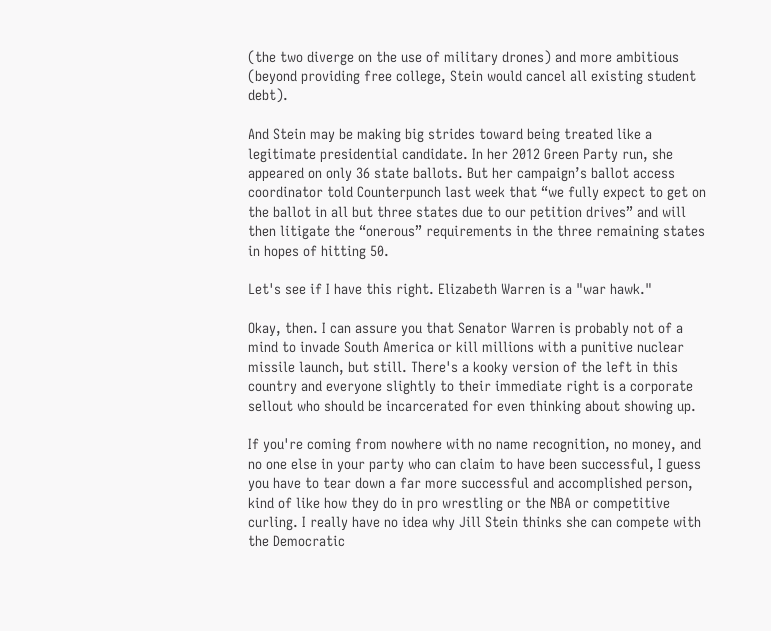(the two diverge on the use of military drones) and more ambitious (beyond providing free college, Stein would cancel all existing student debt).

And Stein may be making big strides toward being treated like a legitimate presidential candidate. In her 2012 Green Party run, she appeared on only 36 state ballots. But her campaign’s ballot access coordinator told Counterpunch last week that “we fully expect to get on the ballot in all but three states due to our petition drives” and will then litigate the “onerous” requirements in the three remaining states in hopes of hitting 50.

Let's see if I have this right. Elizabeth Warren is a "war hawk."

Okay, then. I can assure you that Senator Warren is probably not of a mind to invade South America or kill millions with a punitive nuclear missile launch, but still. There's a kooky version of the left in this country and everyone slightly to their immediate right is a corporate sellout who should be incarcerated for even thinking about showing up.

If you're coming from nowhere with no name recognition, no money, and no one else in your party who can claim to have been successful, I guess you have to tear down a far more successful and accomplished person, kind of like how they do in pro wrestling or the NBA or competitive curling. I really have no idea why Jill Stein thinks she can compete with the Democratic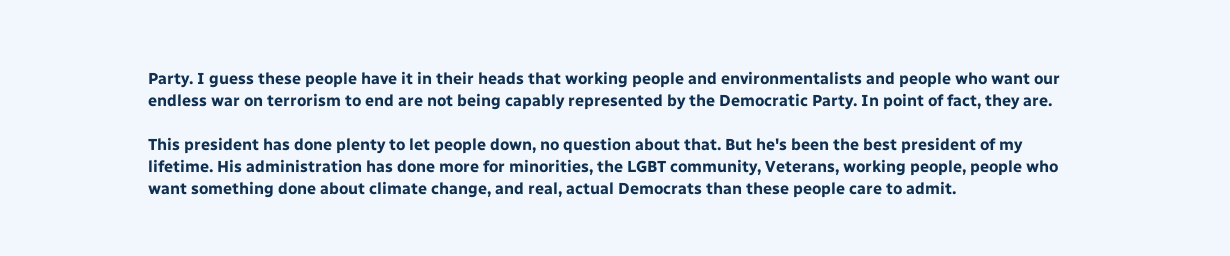Party. I guess these people have it in their heads that working people and environmentalists and people who want our endless war on terrorism to end are not being capably represented by the Democratic Party. In point of fact, they are.

This president has done plenty to let people down, no question about that. But he's been the best president of my lifetime. His administration has done more for minorities, the LGBT community, Veterans, working people, people who want something done about climate change, and real, actual Democrats than these people care to admit.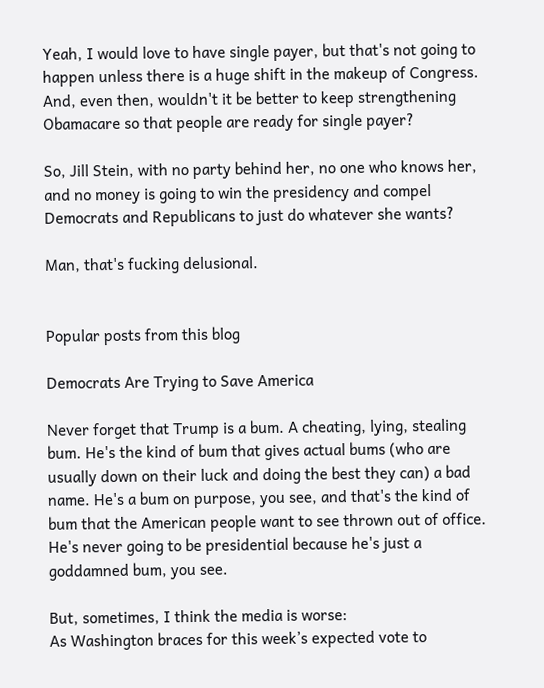Yeah, I would love to have single payer, but that's not going to happen unless there is a huge shift in the makeup of Congress. And, even then, wouldn't it be better to keep strengthening Obamacare so that people are ready for single payer?

So, Jill Stein, with no party behind her, no one who knows her, and no money is going to win the presidency and compel Democrats and Republicans to just do whatever she wants?

Man, that's fucking delusional.


Popular posts from this blog

Democrats Are Trying to Save America

Never forget that Trump is a bum. A cheating, lying, stealing bum. He's the kind of bum that gives actual bums (who are usually down on their luck and doing the best they can) a bad name. He's a bum on purpose, you see, and that's the kind of bum that the American people want to see thrown out of office. He's never going to be presidential because he's just a goddamned bum, you see.

But, sometimes, I think the media is worse:
As Washington braces for this week’s expected vote to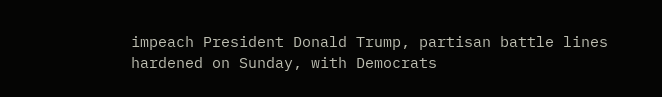impeach President Donald Trump, partisan battle lines hardened on Sunday, with Democrats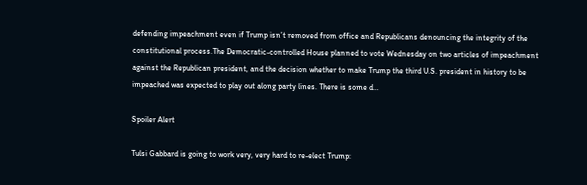defending impeachment even if Trump isn’t removed from office and Republicans denouncing the integrity of the constitutional process.The Democratic-controlled House planned to vote Wednesday on two articles of impeachment against the Republican president, and the decision whether to make Trump the third U.S. president in history to be impeached was expected to play out along party lines. There is some d…

Spoiler Alert

Tulsi Gabbard is going to work very, very hard to re-elect Trump: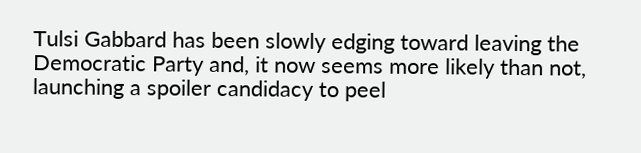Tulsi Gabbard has been slowly edging toward leaving the Democratic Party and, it now seems more likely than not, launching a spoiler candidacy to peel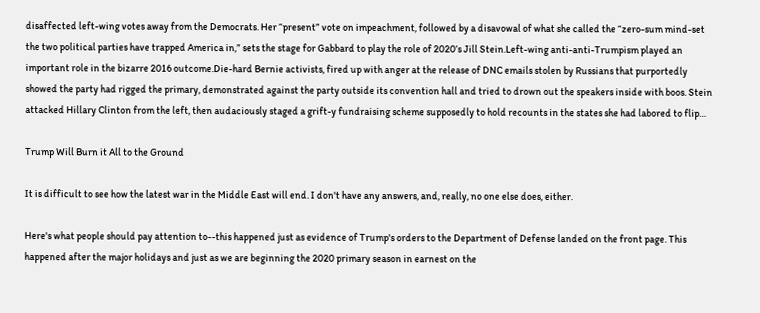disaffected left-wing votes away from the Democrats. Her “present” vote on impeachment, followed by a disavowal of what she called the “zero-sum mind-set the two political parties have trapped America in,” sets the stage for Gabbard to play the role of 2020’s Jill Stein.Left-wing anti-anti-Trumpism played an important role in the bizarre 2016 outcome.Die-hard Bernie activists, fired up with anger at the release of DNC emails stolen by Russians that purportedly showed the party had rigged the primary, demonstrated against the party outside its convention hall and tried to drown out the speakers inside with boos. Stein attacked Hillary Clinton from the left, then audaciously staged a grift-y fundraising scheme supposedly to hold recounts in the states she had labored to flip…

Trump Will Burn it All to the Ground

It is difficult to see how the latest war in the Middle East will end. I don't have any answers, and, really, no one else does, either.

Here's what people should pay attention to--this happened just as evidence of Trump's orders to the Department of Defense landed on the front page. This happened after the major holidays and just as we are beginning the 2020 primary season in earnest on the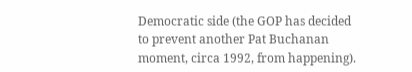Democratic side (the GOP has decided to prevent another Pat Buchanan moment, circa 1992, from happening).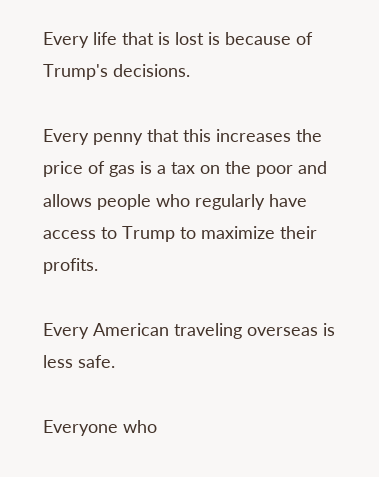Every life that is lost is because of Trump's decisions.

Every penny that this increases the price of gas is a tax on the poor and allows people who regularly have access to Trump to maximize their profits.

Every American traveling overseas is less safe.

Everyone who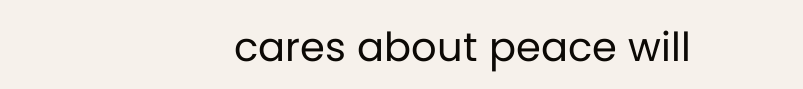cares about peace will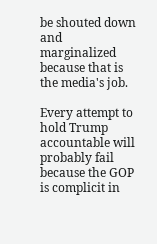be shouted down and marginalized because that is the media's job.

Every attempt to hold Trump accountable will probably fail because the GOP is complicit in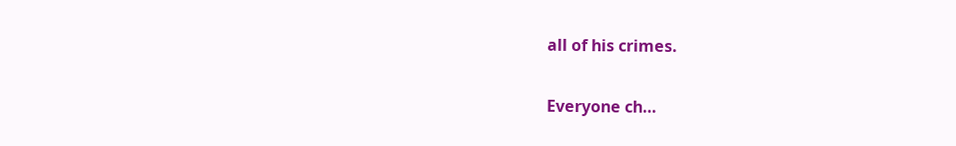all of his crimes.

Everyone ch…